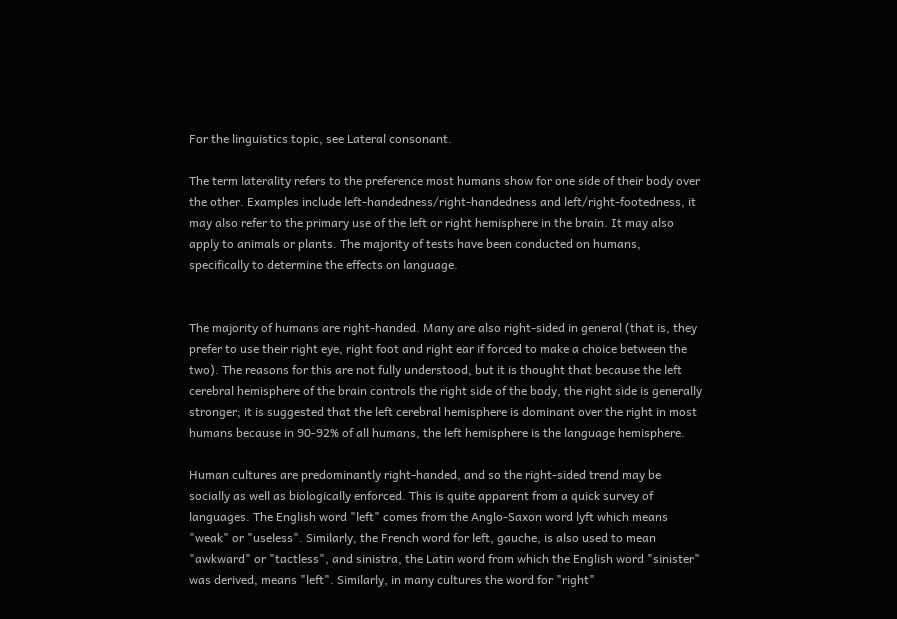For the linguistics topic, see Lateral consonant.

The term laterality refers to the preference most humans show for one side of their body over the other. Examples include left-handedness/right-handedness and left/right-footedness, it may also refer to the primary use of the left or right hemisphere in the brain. It may also apply to animals or plants. The majority of tests have been conducted on humans, specifically to determine the effects on language.


The majority of humans are right-handed. Many are also right-sided in general (that is, they prefer to use their right eye, right foot and right ear if forced to make a choice between the two). The reasons for this are not fully understood, but it is thought that because the left cerebral hemisphere of the brain controls the right side of the body, the right side is generally stronger; it is suggested that the left cerebral hemisphere is dominant over the right in most humans because in 90-92% of all humans, the left hemisphere is the language hemisphere.

Human cultures are predominantly right-handed, and so the right-sided trend may be socially as well as biologically enforced. This is quite apparent from a quick survey of languages. The English word "left" comes from the Anglo-Saxon word lyft which means "weak" or "useless". Similarly, the French word for left, gauche, is also used to mean "awkward" or "tactless", and sinistra, the Latin word from which the English word "sinister" was derived, means "left". Similarly, in many cultures the word for "right"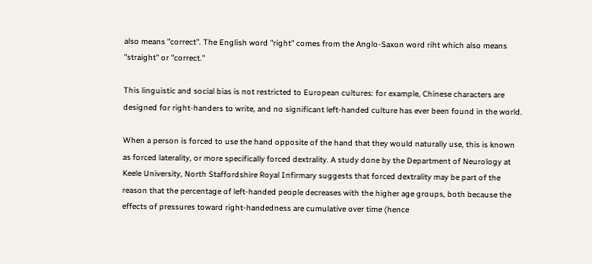also means "correct". The English word "right" comes from the Anglo-Saxon word riht which also means "straight" or "correct."

This linguistic and social bias is not restricted to European cultures: for example, Chinese characters are designed for right-handers to write, and no significant left-handed culture has ever been found in the world.

When a person is forced to use the hand opposite of the hand that they would naturally use, this is known as forced laterality, or more specifically forced dextrality. A study done by the Department of Neurology at Keele University, North Staffordshire Royal Infirmary suggests that forced dextrality may be part of the reason that the percentage of left-handed people decreases with the higher age groups, both because the effects of pressures toward right-handedness are cumulative over time (hence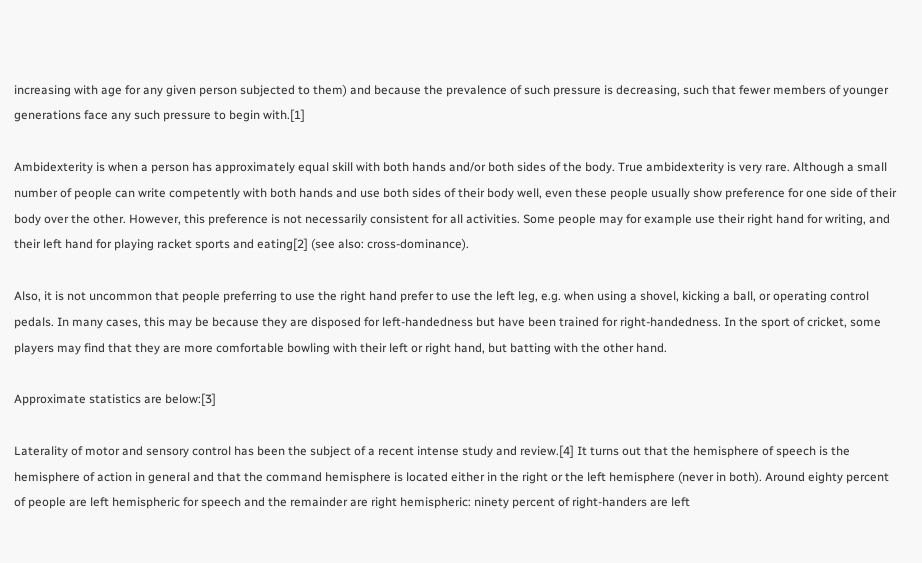increasing with age for any given person subjected to them) and because the prevalence of such pressure is decreasing, such that fewer members of younger generations face any such pressure to begin with.[1]

Ambidexterity is when a person has approximately equal skill with both hands and/or both sides of the body. True ambidexterity is very rare. Although a small number of people can write competently with both hands and use both sides of their body well, even these people usually show preference for one side of their body over the other. However, this preference is not necessarily consistent for all activities. Some people may for example use their right hand for writing, and their left hand for playing racket sports and eating[2] (see also: cross-dominance).

Also, it is not uncommon that people preferring to use the right hand prefer to use the left leg, e.g. when using a shovel, kicking a ball, or operating control pedals. In many cases, this may be because they are disposed for left-handedness but have been trained for right-handedness. In the sport of cricket, some players may find that they are more comfortable bowling with their left or right hand, but batting with the other hand.

Approximate statistics are below:[3]

Laterality of motor and sensory control has been the subject of a recent intense study and review.[4] It turns out that the hemisphere of speech is the hemisphere of action in general and that the command hemisphere is located either in the right or the left hemisphere (never in both). Around eighty percent of people are left hemispheric for speech and the remainder are right hemispheric: ninety percent of right-handers are left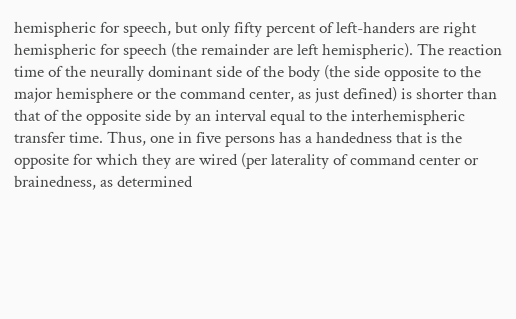hemispheric for speech, but only fifty percent of left-handers are right hemispheric for speech (the remainder are left hemispheric). The reaction time of the neurally dominant side of the body (the side opposite to the major hemisphere or the command center, as just defined) is shorter than that of the opposite side by an interval equal to the interhemispheric transfer time. Thus, one in five persons has a handedness that is the opposite for which they are wired (per laterality of command center or brainedness, as determined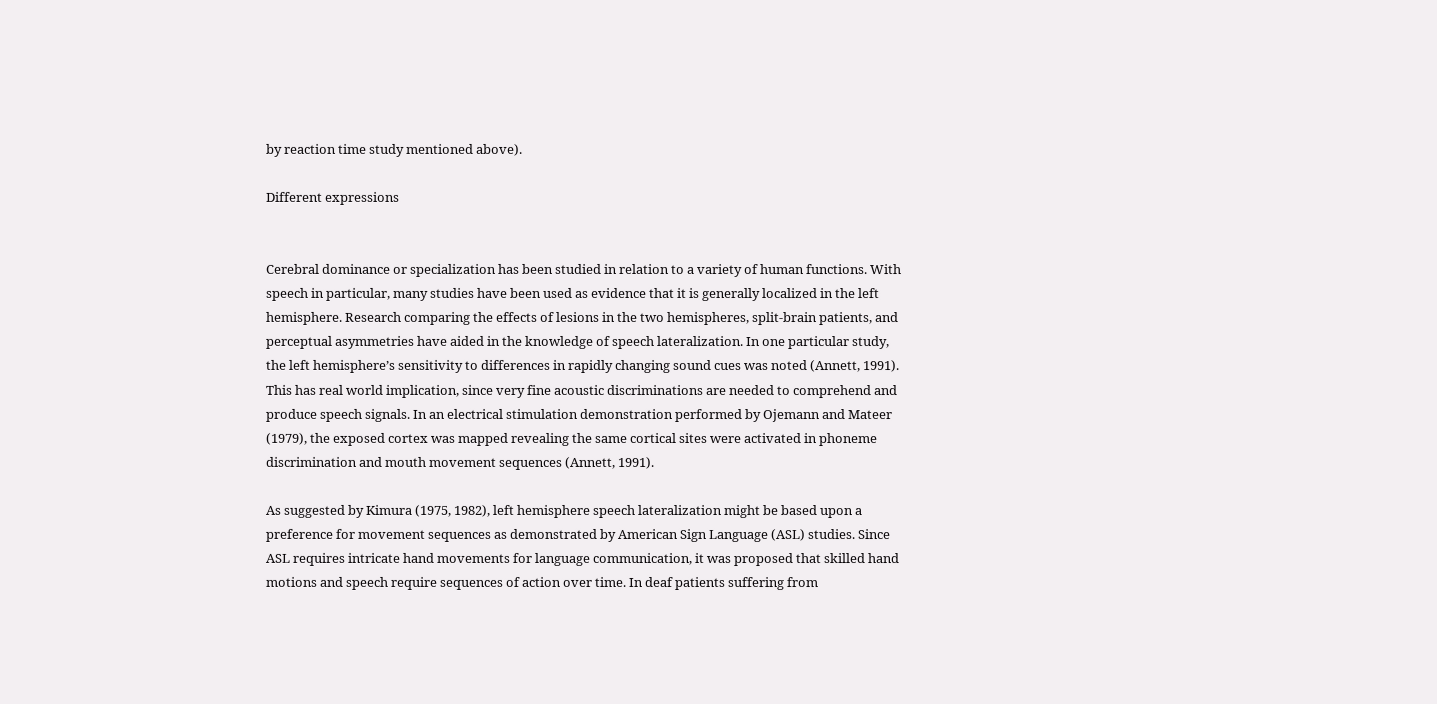by reaction time study mentioned above).

Different expressions


Cerebral dominance or specialization has been studied in relation to a variety of human functions. With speech in particular, many studies have been used as evidence that it is generally localized in the left hemisphere. Research comparing the effects of lesions in the two hemispheres, split-brain patients, and perceptual asymmetries have aided in the knowledge of speech lateralization. In one particular study, the left hemisphere’s sensitivity to differences in rapidly changing sound cues was noted (Annett, 1991). This has real world implication, since very fine acoustic discriminations are needed to comprehend and produce speech signals. In an electrical stimulation demonstration performed by Ojemann and Mateer (1979), the exposed cortex was mapped revealing the same cortical sites were activated in phoneme discrimination and mouth movement sequences (Annett, 1991).

As suggested by Kimura (1975, 1982), left hemisphere speech lateralization might be based upon a preference for movement sequences as demonstrated by American Sign Language (ASL) studies. Since ASL requires intricate hand movements for language communication, it was proposed that skilled hand motions and speech require sequences of action over time. In deaf patients suffering from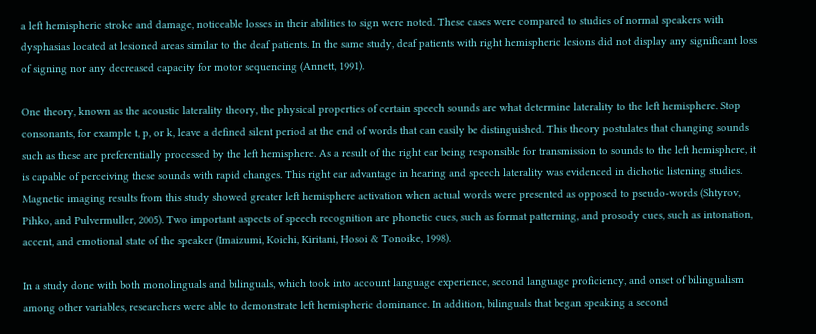a left hemispheric stroke and damage, noticeable losses in their abilities to sign were noted. These cases were compared to studies of normal speakers with dysphasias located at lesioned areas similar to the deaf patients. In the same study, deaf patients with right hemispheric lesions did not display any significant loss of signing nor any decreased capacity for motor sequencing (Annett, 1991).

One theory, known as the acoustic laterality theory, the physical properties of certain speech sounds are what determine laterality to the left hemisphere. Stop consonants, for example t, p, or k, leave a defined silent period at the end of words that can easily be distinguished. This theory postulates that changing sounds such as these are preferentially processed by the left hemisphere. As a result of the right ear being responsible for transmission to sounds to the left hemisphere, it is capable of perceiving these sounds with rapid changes. This right ear advantage in hearing and speech laterality was evidenced in dichotic listening studies. Magnetic imaging results from this study showed greater left hemisphere activation when actual words were presented as opposed to pseudo-words (Shtyrov, Pihko, and Pulvermuller, 2005). Two important aspects of speech recognition are phonetic cues, such as format patterning, and prosody cues, such as intonation, accent, and emotional state of the speaker (Imaizumi, Koichi, Kiritani, Hosoi & Tonoike, 1998).

In a study done with both monolinguals and bilinguals, which took into account language experience, second language proficiency, and onset of bilingualism among other variables, researchers were able to demonstrate left hemispheric dominance. In addition, bilinguals that began speaking a second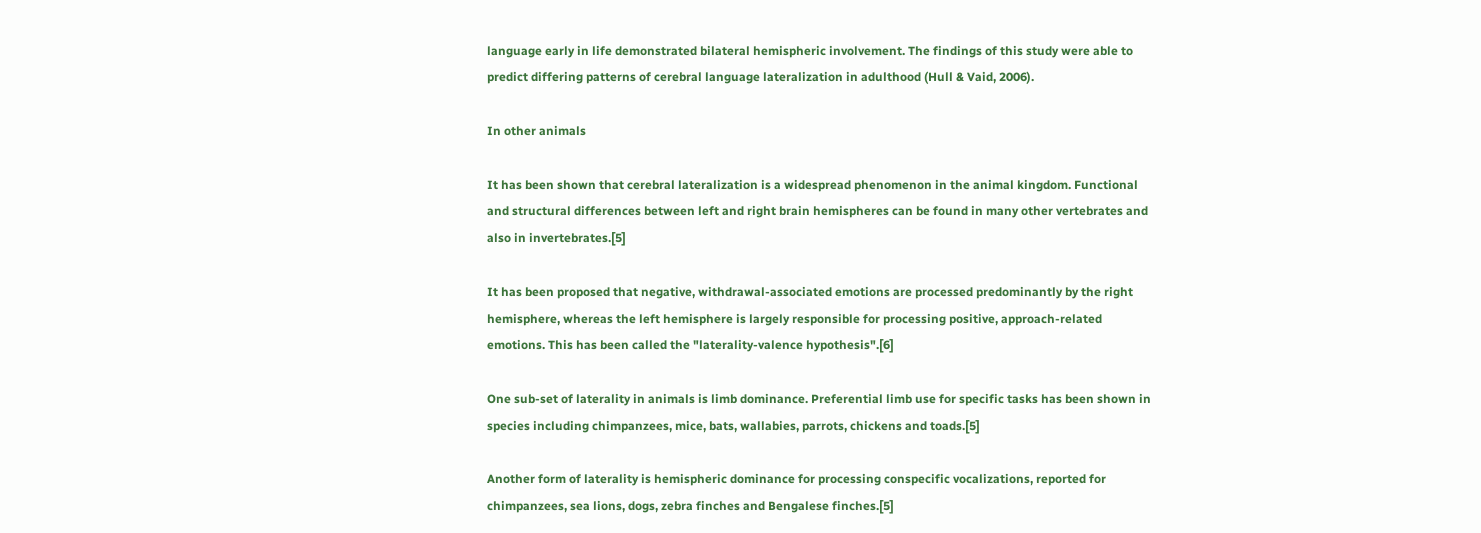language early in life demonstrated bilateral hemispheric involvement. The findings of this study were able to predict differing patterns of cerebral language lateralization in adulthood (Hull & Vaid, 2006).

In other animals

It has been shown that cerebral lateralization is a widespread phenomenon in the animal kingdom. Functional and structural differences between left and right brain hemispheres can be found in many other vertebrates and also in invertebrates.[5]

It has been proposed that negative, withdrawal-associated emotions are processed predominantly by the right hemisphere, whereas the left hemisphere is largely responsible for processing positive, approach-related emotions. This has been called the "laterality-valence hypothesis".[6]

One sub-set of laterality in animals is limb dominance. Preferential limb use for specific tasks has been shown in species including chimpanzees, mice, bats, wallabies, parrots, chickens and toads.[5]

Another form of laterality is hemispheric dominance for processing conspecific vocalizations, reported for chimpanzees, sea lions, dogs, zebra finches and Bengalese finches.[5]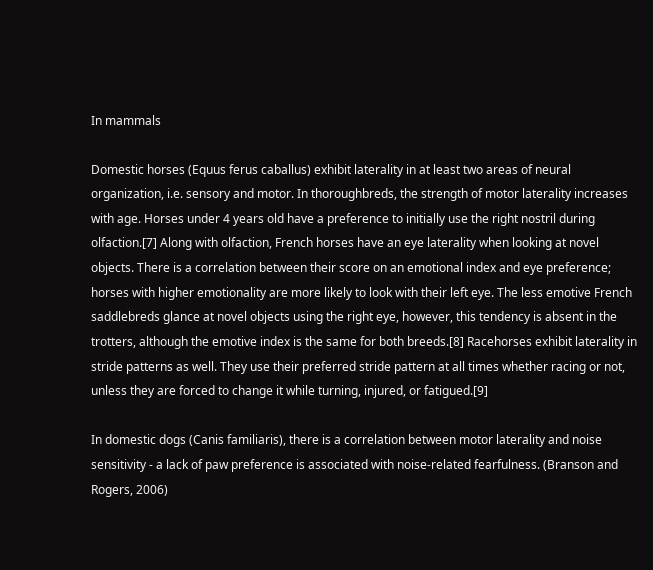In mammals

Domestic horses (Equus ferus caballus) exhibit laterality in at least two areas of neural organization, i.e. sensory and motor. In thoroughbreds, the strength of motor laterality increases with age. Horses under 4 years old have a preference to initially use the right nostril during olfaction.[7] Along with olfaction, French horses have an eye laterality when looking at novel objects. There is a correlation between their score on an emotional index and eye preference; horses with higher emotionality are more likely to look with their left eye. The less emotive French saddlebreds glance at novel objects using the right eye, however, this tendency is absent in the trotters, although the emotive index is the same for both breeds.[8] Racehorses exhibit laterality in stride patterns as well. They use their preferred stride pattern at all times whether racing or not, unless they are forced to change it while turning, injured, or fatigued.[9]

In domestic dogs (Canis familiaris), there is a correlation between motor laterality and noise sensitivity - a lack of paw preference is associated with noise-related fearfulness. (Branson and Rogers, 2006)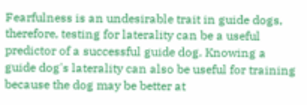Fearfulness is an undesirable trait in guide dogs, therefore, testing for laterality can be a useful predictor of a successful guide dog. Knowing a guide dog's laterality can also be useful for training because the dog may be better at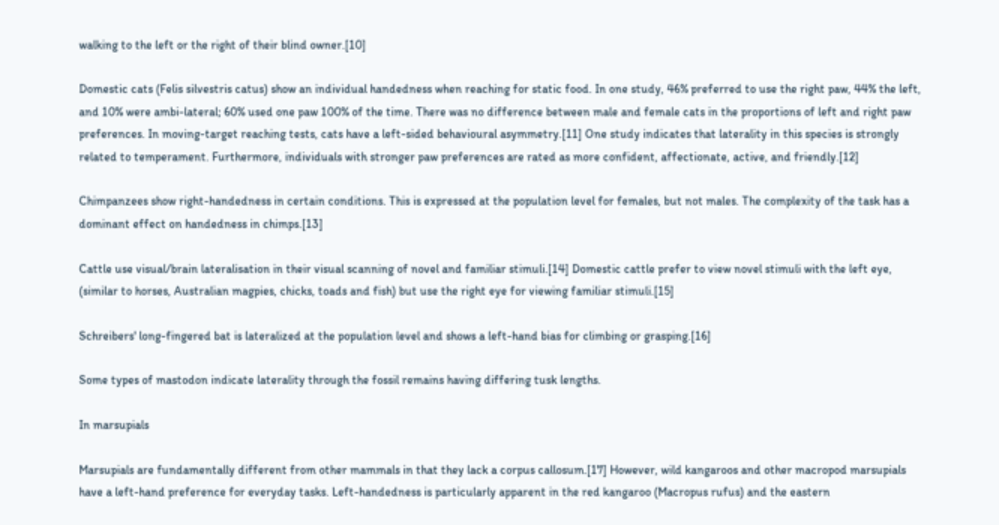walking to the left or the right of their blind owner.[10]

Domestic cats (Felis silvestris catus) show an individual handedness when reaching for static food. In one study, 46% preferred to use the right paw, 44% the left, and 10% were ambi-lateral; 60% used one paw 100% of the time. There was no difference between male and female cats in the proportions of left and right paw preferences. In moving-target reaching tests, cats have a left-sided behavioural asymmetry.[11] One study indicates that laterality in this species is strongly related to temperament. Furthermore, individuals with stronger paw preferences are rated as more confident, affectionate, active, and friendly.[12]

Chimpanzees show right-handedness in certain conditions. This is expressed at the population level for females, but not males. The complexity of the task has a dominant effect on handedness in chimps.[13]

Cattle use visual/brain lateralisation in their visual scanning of novel and familiar stimuli.[14] Domestic cattle prefer to view novel stimuli with the left eye, (similar to horses, Australian magpies, chicks, toads and fish) but use the right eye for viewing familiar stimuli.[15]

Schreibers' long-fingered bat is lateralized at the population level and shows a left-hand bias for climbing or grasping.[16]

Some types of mastodon indicate laterality through the fossil remains having differing tusk lengths.

In marsupials

Marsupials are fundamentally different from other mammals in that they lack a corpus callosum.[17] However, wild kangaroos and other macropod marsupials have a left-hand preference for everyday tasks. Left-handedness is particularly apparent in the red kangaroo (Macropus rufus) and the eastern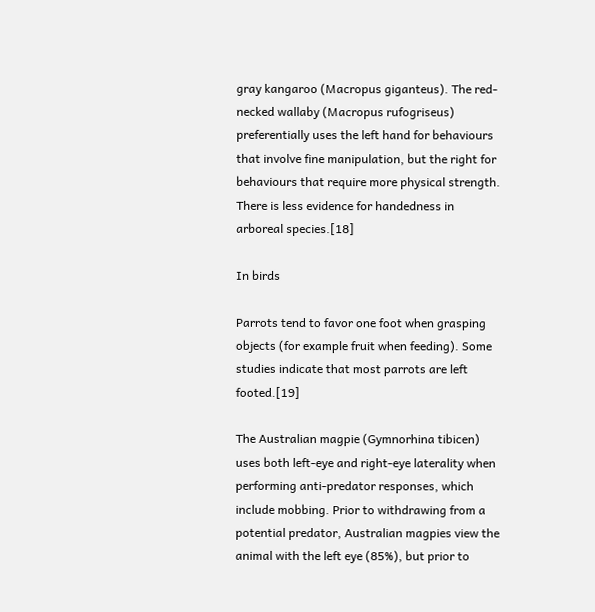gray kangaroo (Macropus giganteus). The red-necked wallaby (Macropus rufogriseus) preferentially uses the left hand for behaviours that involve fine manipulation, but the right for behaviours that require more physical strength. There is less evidence for handedness in arboreal species.[18]

In birds

Parrots tend to favor one foot when grasping objects (for example fruit when feeding). Some studies indicate that most parrots are left footed.[19]

The Australian magpie (Gymnorhina tibicen) uses both left-eye and right-eye laterality when performing anti-predator responses, which include mobbing. Prior to withdrawing from a potential predator, Australian magpies view the animal with the left eye (85%), but prior to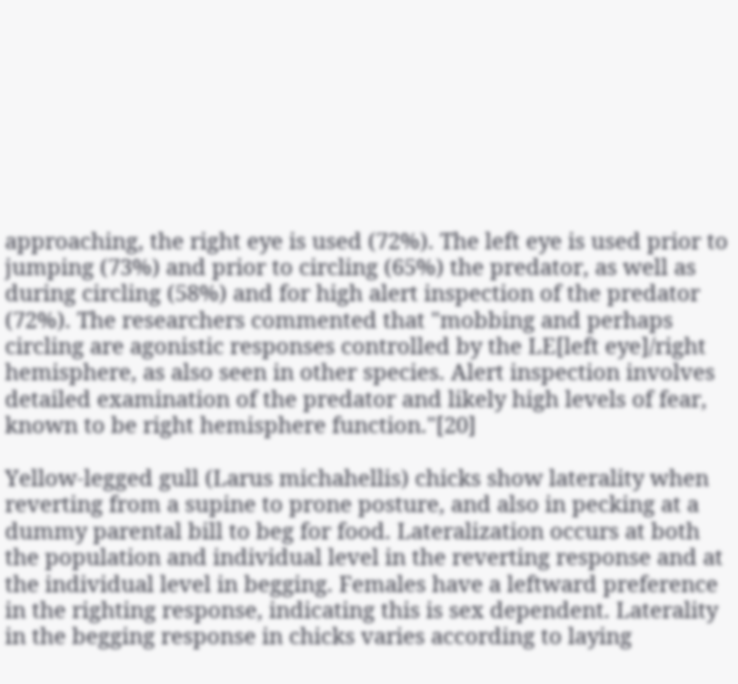approaching, the right eye is used (72%). The left eye is used prior to jumping (73%) and prior to circling (65%) the predator, as well as during circling (58%) and for high alert inspection of the predator (72%). The researchers commented that "mobbing and perhaps circling are agonistic responses controlled by the LE[left eye]/right hemisphere, as also seen in other species. Alert inspection involves detailed examination of the predator and likely high levels of fear, known to be right hemisphere function."[20]

Yellow-legged gull (Larus michahellis) chicks show laterality when reverting from a supine to prone posture, and also in pecking at a dummy parental bill to beg for food. Lateralization occurs at both the population and individual level in the reverting response and at the individual level in begging. Females have a leftward preference in the righting response, indicating this is sex dependent. Laterality in the begging response in chicks varies according to laying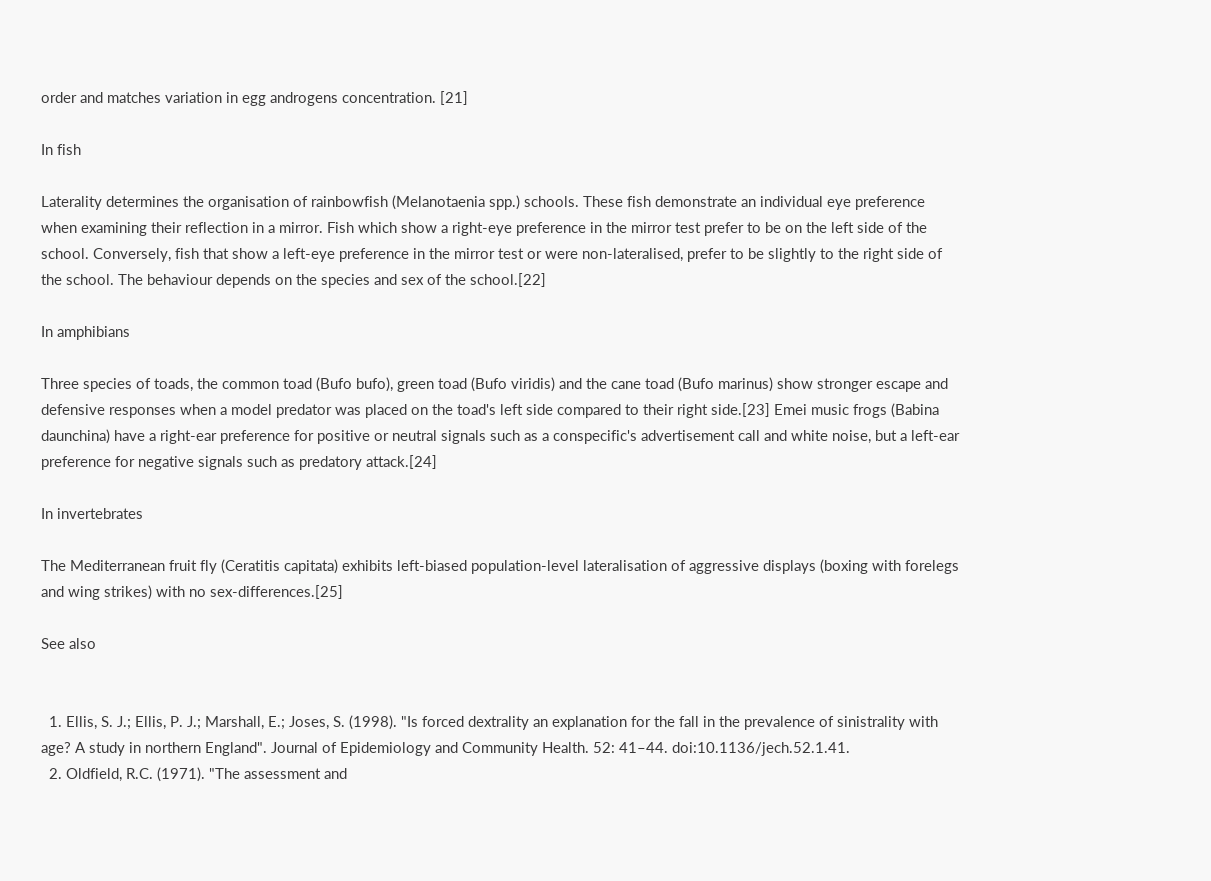order and matches variation in egg androgens concentration. [21]

In fish

Laterality determines the organisation of rainbowfish (Melanotaenia spp.) schools. These fish demonstrate an individual eye preference when examining their reflection in a mirror. Fish which show a right-eye preference in the mirror test prefer to be on the left side of the school. Conversely, fish that show a left-eye preference in the mirror test or were non-lateralised, prefer to be slightly to the right side of the school. The behaviour depends on the species and sex of the school.[22]

In amphibians

Three species of toads, the common toad (Bufo bufo), green toad (Bufo viridis) and the cane toad (Bufo marinus) show stronger escape and defensive responses when a model predator was placed on the toad's left side compared to their right side.[23] Emei music frogs (Babina daunchina) have a right-ear preference for positive or neutral signals such as a conspecific's advertisement call and white noise, but a left-ear preference for negative signals such as predatory attack.[24]

In invertebrates

The Mediterranean fruit fly (Ceratitis capitata) exhibits left-biased population-level lateralisation of aggressive displays (boxing with forelegs and wing strikes) with no sex-differences.[25]

See also


  1. Ellis, S. J.; Ellis, P. J.; Marshall, E.; Joses, S. (1998). "Is forced dextrality an explanation for the fall in the prevalence of sinistrality with age? A study in northern England". Journal of Epidemiology and Community Health. 52: 41–44. doi:10.1136/jech.52.1.41.
  2. Oldfield, R.C. (1971). "The assessment and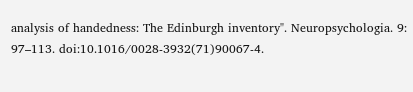analysis of handedness: The Edinburgh inventory". Neuropsychologia. 9: 97–113. doi:10.1016/0028-3932(71)90067-4.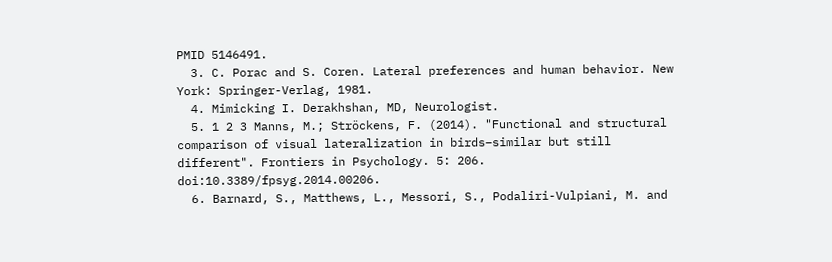PMID 5146491.
  3. C. Porac and S. Coren. Lateral preferences and human behavior. New York: Springer-Verlag, 1981.
  4. Mimicking I. Derakhshan, MD, Neurologist.
  5. 1 2 3 Manns, M.; Ströckens, F. (2014). "Functional and structural comparison of visual lateralization in birds–similar but still different". Frontiers in Psychology. 5: 206. doi:10.3389/fpsyg.2014.00206.
  6. Barnard, S., Matthews, L., Messori, S., Podaliri-Vulpiani, M. and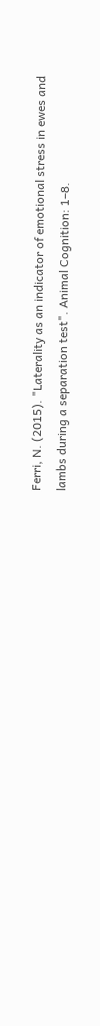Ferri, N. (2015). "Laterality as an indicator of emotional stress in ewes and lambs during a separation test". Animal Cognition: 1–8.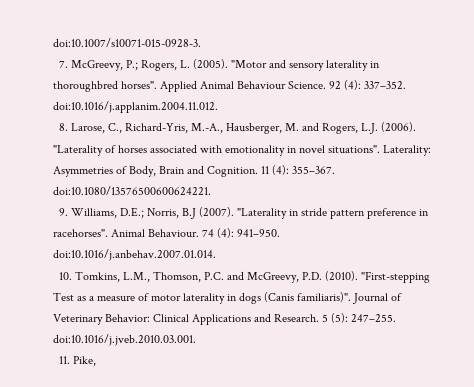doi:10.1007/s10071-015-0928-3.
  7. McGreevy, P.; Rogers, L. (2005). "Motor and sensory laterality in thoroughbred horses". Applied Animal Behaviour Science. 92 (4): 337–352. doi:10.1016/j.applanim.2004.11.012.
  8. Larose, C., Richard-Yris, M.-A., Hausberger, M. and Rogers, L.J. (2006). "Laterality of horses associated with emotionality in novel situations". Laterality: Asymmetries of Body, Brain and Cognition. 11 (4): 355–367. doi:10.1080/13576500600624221.
  9. Williams, D.E.; Norris, B.J (2007). "Laterality in stride pattern preference in racehorses". Animal Behaviour. 74 (4): 941–950. doi:10.1016/j.anbehav.2007.01.014.
  10. Tomkins, L.M., Thomson, P.C. and McGreevy, P.D. (2010). "First-stepping Test as a measure of motor laterality in dogs (Canis familiaris)". Journal of Veterinary Behavior: Clinical Applications and Research. 5 (5): 247–255. doi:10.1016/j.jveb.2010.03.001.
  11. Pike,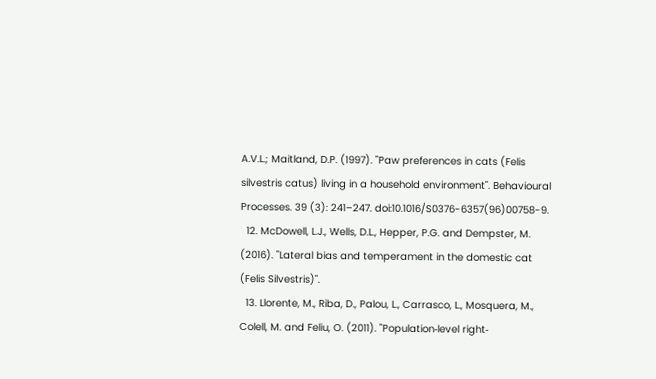A.V.L.; Maitland, D.P. (1997). "Paw preferences in cats (Felis silvestris catus) living in a household environment". Behavioural Processes. 39 (3): 241–247. doi:10.1016/S0376-6357(96)00758-9.
  12. McDowell, L.J., Wells, D.L., Hepper, P.G. and Dempster, M. (2016). "Lateral bias and temperament in the domestic cat (Felis Silvestris)".
  13. Llorente, M., Riba, D., Palou, L., Carrasco, L., Mosquera, M., Colell, M. and Feliu, O. (2011). "Population‐level right‐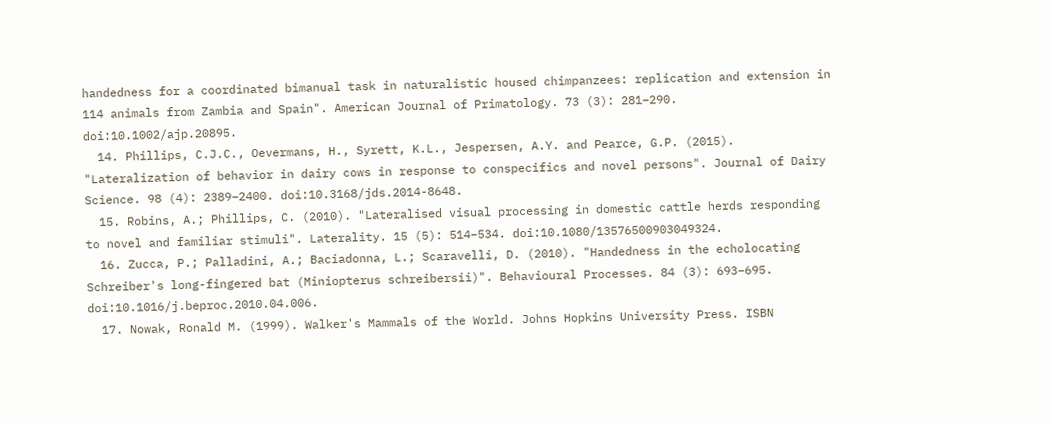handedness for a coordinated bimanual task in naturalistic housed chimpanzees: replication and extension in 114 animals from Zambia and Spain". American Journal of Primatology. 73 (3): 281–290. doi:10.1002/ajp.20895.
  14. Phillips, C.J.C., Oevermans, H., Syrett, K.L., Jespersen, A.Y. and Pearce, G.P. (2015). "Lateralization of behavior in dairy cows in response to conspecifics and novel persons". Journal of Dairy Science. 98 (4): 2389–2400. doi:10.3168/jds.2014-8648.
  15. Robins, A.; Phillips, C. (2010). "Lateralised visual processing in domestic cattle herds responding to novel and familiar stimuli". Laterality. 15 (5): 514–534. doi:10.1080/13576500903049324.
  16. Zucca, P.; Palladini, A.; Baciadonna, L.; Scaravelli, D. (2010). "Handedness in the echolocating Schreiber's long-fingered bat (Miniopterus schreibersii)". Behavioural Processes. 84 (3): 693–695. doi:10.1016/j.beproc.2010.04.006.
  17. Nowak, Ronald M. (1999). Walker's Mammals of the World. Johns Hopkins University Press. ISBN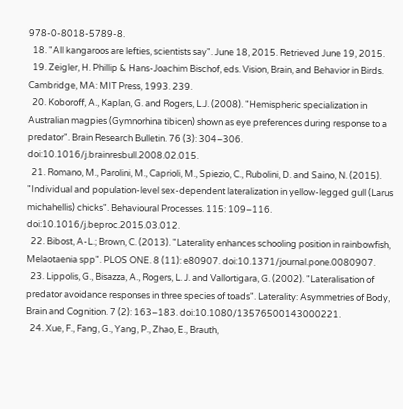978-0-8018-5789-8.
  18. "All kangaroos are lefties, scientists say". June 18, 2015. Retrieved June 19, 2015.
  19. Zeigler, H. Phillip & Hans-Joachim Bischof, eds. Vision, Brain, and Behavior in Birds. Cambridge, MA: MIT Press, 1993. 239.
  20. Koboroff, A., Kaplan, G. and Rogers, L.J. (2008). "Hemispheric specialization in Australian magpies (Gymnorhina tibicen) shown as eye preferences during response to a predator". Brain Research Bulletin. 76 (3): 304–306. doi:10.1016/j.brainresbull.2008.02.015.
  21. Romano, M., Parolini, M., Caprioli, M., Spiezio, C., Rubolini, D. and Saino, N. (2015). "Individual and population-level sex-dependent lateralization in yellow-legged gull (Larus michahellis) chicks". Behavioural Processes. 115: 109–116. doi:10.1016/j.beproc.2015.03.012.
  22. Bibost, A-L.; Brown, C. (2013). "Laterality enhances schooling position in rainbowfish, Melaotaenia spp". PLOS ONE. 8 (11): e80907. doi:10.1371/journal.pone.0080907.
  23. Lippolis, G., Bisazza, A., Rogers, L. J. and Vallortigara, G. (2002). "Lateralisation of predator avoidance responses in three species of toads". Laterality: Asymmetries of Body, Brain and Cognition. 7 (2): 163–183. doi:10.1080/13576500143000221.
  24. Xue, F., Fang, G., Yang, P., Zhao, E., Brauth,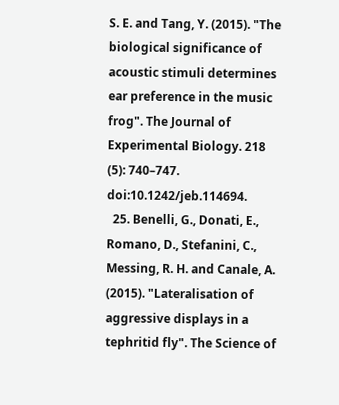S. E. and Tang, Y. (2015). "The biological significance of acoustic stimuli determines ear preference in the music frog". The Journal of Experimental Biology. 218 (5): 740–747. doi:10.1242/jeb.114694.
  25. Benelli, G., Donati, E., Romano, D., Stefanini, C., Messing, R. H. and Canale, A. (2015). "Lateralisation of aggressive displays in a tephritid fly". The Science of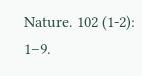Nature. 102 (1-2): 1–9.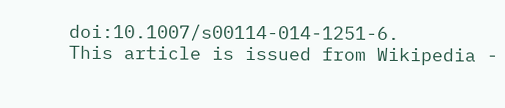doi:10.1007/s00114-014-1251-6.
This article is issued from Wikipedia -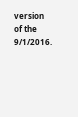version of the 9/1/2016.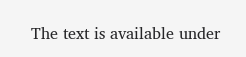The text is available under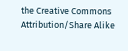the Creative Commons Attribution/Share Alike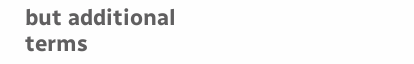but additional terms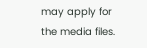may apply for the media files.